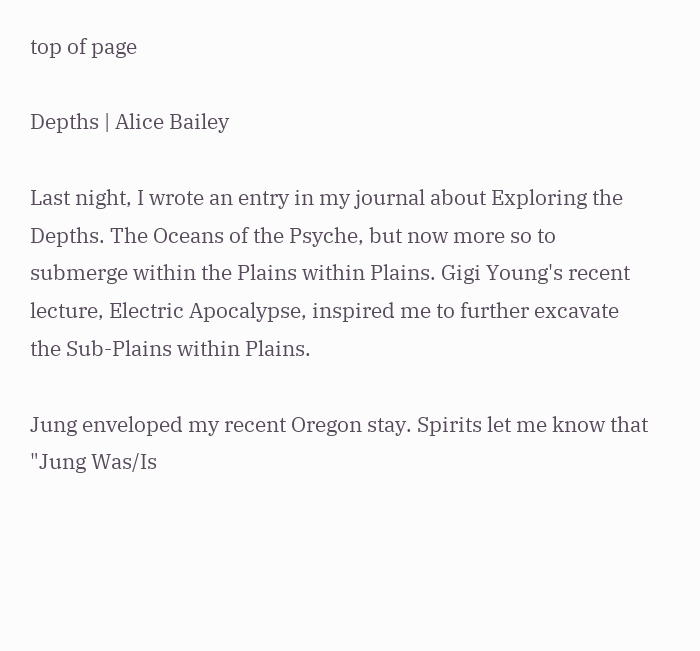top of page

Depths | Alice Bailey

Last night, I wrote an entry in my journal about Exploring the Depths. The Oceans of the Psyche, but now more so to submerge within the Plains within Plains. Gigi Young's recent lecture, Electric Apocalypse, inspired me to further excavate the Sub-Plains within Plains.

Jung enveloped my recent Oregon stay. Spirits let me know that "Jung Was/Is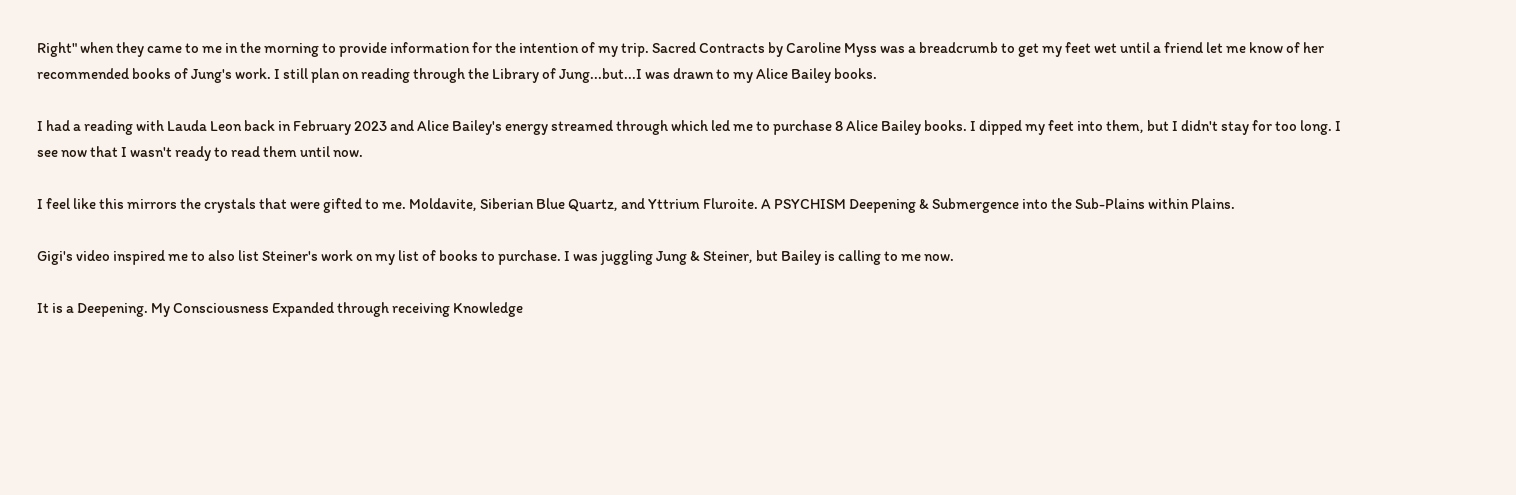Right" when they came to me in the morning to provide information for the intention of my trip. Sacred Contracts by Caroline Myss was a breadcrumb to get my feet wet until a friend let me know of her recommended books of Jung's work. I still plan on reading through the Library of Jung...but...I was drawn to my Alice Bailey books.

I had a reading with Lauda Leon back in February 2023 and Alice Bailey's energy streamed through which led me to purchase 8 Alice Bailey books. I dipped my feet into them, but I didn't stay for too long. I see now that I wasn't ready to read them until now.

I feel like this mirrors the crystals that were gifted to me. Moldavite, Siberian Blue Quartz, and Yttrium Fluroite. A PSYCHISM Deepening & Submergence into the Sub-Plains within Plains.

Gigi's video inspired me to also list Steiner's work on my list of books to purchase. I was juggling Jung & Steiner, but Bailey is calling to me now.

It is a Deepening. My Consciousness Expanded through receiving Knowledge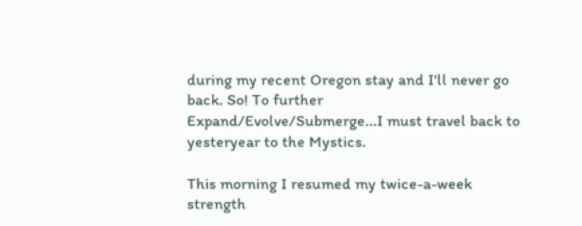during my recent Oregon stay and I'll never go back. So! To further Expand/Evolve/Submerge...I must travel back to yesteryear to the Mystics.

This morning I resumed my twice-a-week strength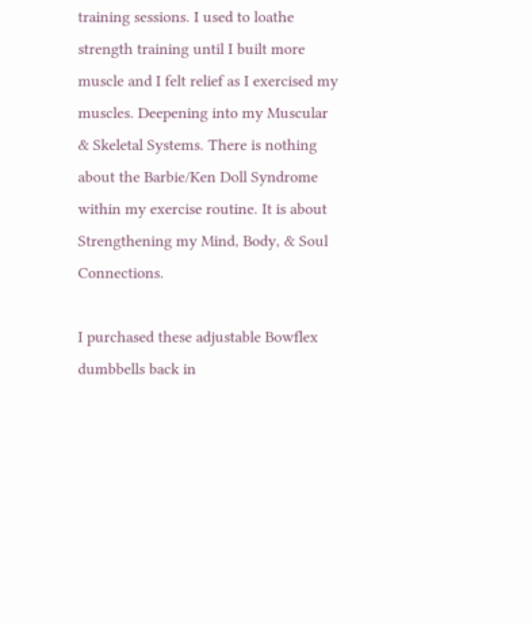training sessions. I used to loathe strength training until I built more muscle and I felt relief as I exercised my muscles. Deepening into my Muscular & Skeletal Systems. There is nothing about the Barbie/Ken Doll Syndrome within my exercise routine. It is about Strengthening my Mind, Body, & Soul Connections.

I purchased these adjustable Bowflex dumbbells back in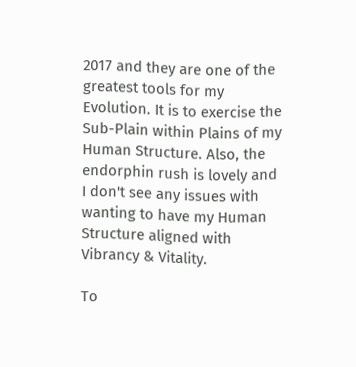2017 and they are one of the greatest tools for my Evolution. It is to exercise the Sub-Plain within Plains of my Human Structure. Also, the endorphin rush is lovely and I don't see any issues with wanting to have my Human Structure aligned with Vibrancy & Vitality.

To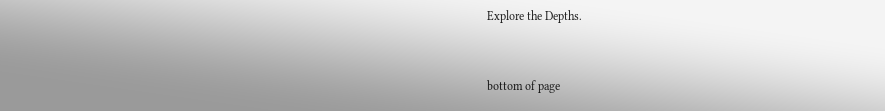Explore the Depths.


bottom of page